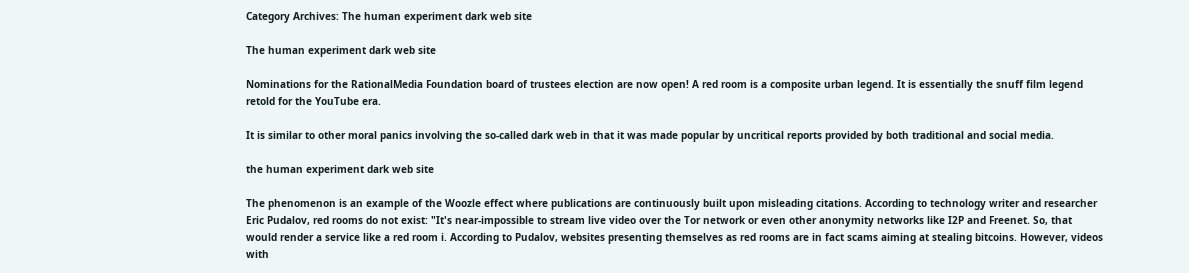Category Archives: The human experiment dark web site

The human experiment dark web site

Nominations for the RationalMedia Foundation board of trustees election are now open! A red room is a composite urban legend. It is essentially the snuff film legend retold for the YouTube era.

It is similar to other moral panics involving the so-called dark web in that it was made popular by uncritical reports provided by both traditional and social media.

the human experiment dark web site

The phenomenon is an example of the Woozle effect where publications are continuously built upon misleading citations. According to technology writer and researcher Eric Pudalov, red rooms do not exist: "It's near-impossible to stream live video over the Tor network or even other anonymity networks like I2P and Freenet. So, that would render a service like a red room i. According to Pudalov, websites presenting themselves as red rooms are in fact scams aiming at stealing bitcoins. However, videos with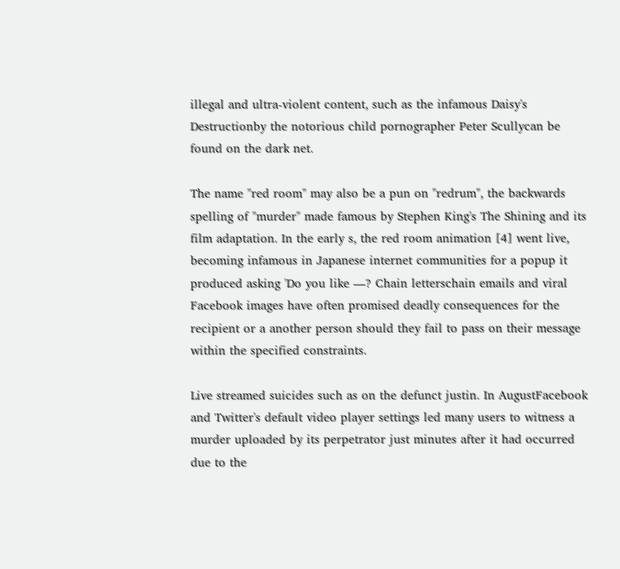illegal and ultra-violent content, such as the infamous Daisy's Destructionby the notorious child pornographer Peter Scullycan be found on the dark net.

The name "red room" may also be a pun on "redrum", the backwards spelling of "murder" made famous by Stephen King's The Shining and its film adaptation. In the early s, the red room animation [4] went live, becoming infamous in Japanese internet communities for a popup it produced asking 'Do you like —? Chain letterschain emails and viral Facebook images have often promised deadly consequences for the recipient or a another person should they fail to pass on their message within the specified constraints.

Live streamed suicides such as on the defunct justin. In AugustFacebook and Twitter's default video player settings led many users to witness a murder uploaded by its perpetrator just minutes after it had occurred due to the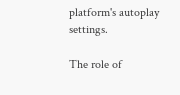platform's autoplay settings.

The role of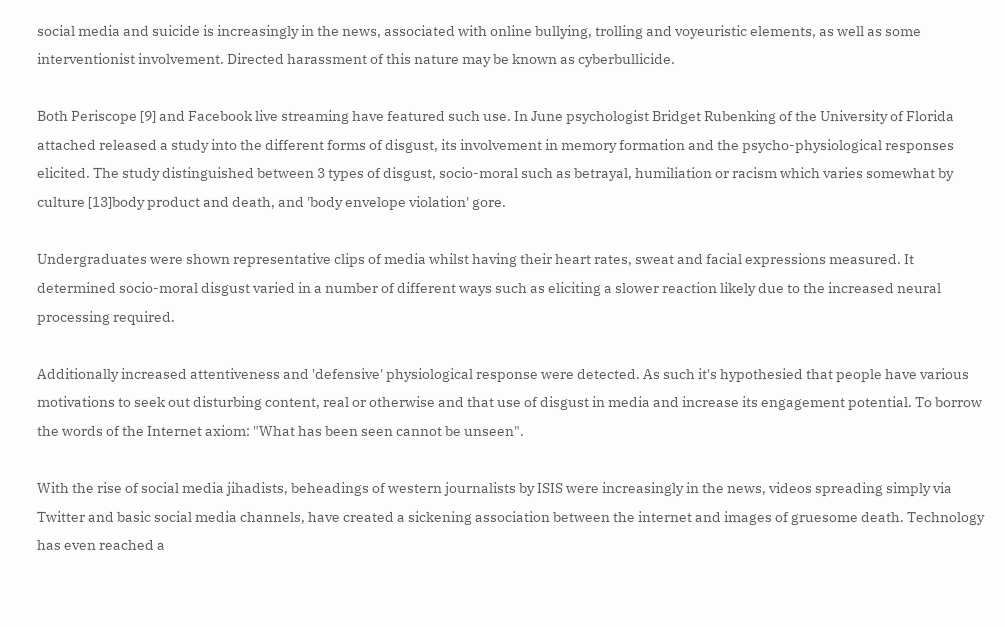social media and suicide is increasingly in the news, associated with online bullying, trolling and voyeuristic elements, as well as some interventionist involvement. Directed harassment of this nature may be known as cyberbullicide.

Both Periscope [9] and Facebook live streaming have featured such use. In June psychologist Bridget Rubenking of the University of Florida attached released a study into the different forms of disgust, its involvement in memory formation and the psycho-physiological responses elicited. The study distinguished between 3 types of disgust, socio-moral such as betrayal, humiliation or racism which varies somewhat by culture [13]body product and death, and 'body envelope violation' gore.

Undergraduates were shown representative clips of media whilst having their heart rates, sweat and facial expressions measured. It determined socio-moral disgust varied in a number of different ways such as eliciting a slower reaction likely due to the increased neural processing required.

Additionally increased attentiveness and 'defensive' physiological response were detected. As such it's hypothesied that people have various motivations to seek out disturbing content, real or otherwise and that use of disgust in media and increase its engagement potential. To borrow the words of the Internet axiom: "What has been seen cannot be unseen".

With the rise of social media jihadists, beheadings of western journalists by ISIS were increasingly in the news, videos spreading simply via Twitter and basic social media channels, have created a sickening association between the internet and images of gruesome death. Technology has even reached a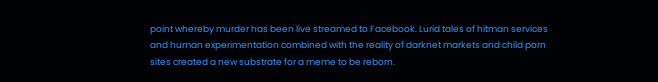point whereby murder has been live streamed to Facebook. Lurid tales of hitman services and human experimentation combined with the reality of darknet markets and child porn sites created a new substrate for a meme to be reborn.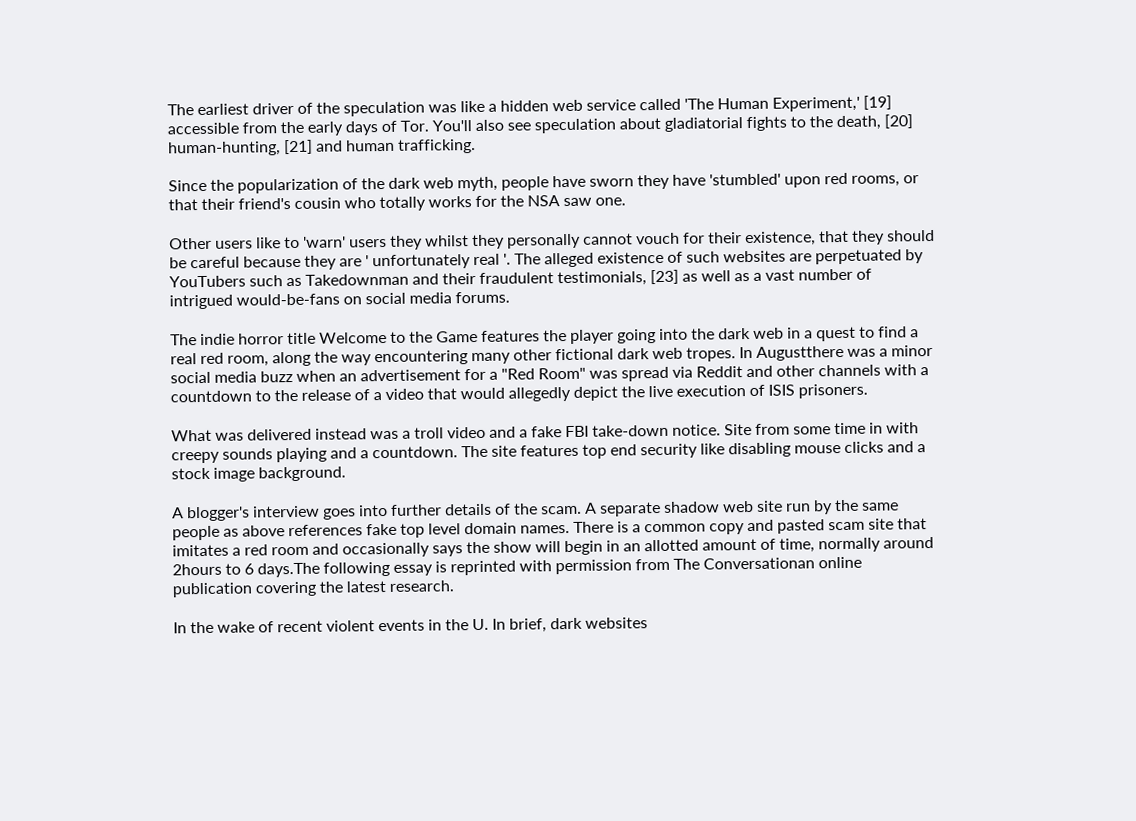The earliest driver of the speculation was like a hidden web service called 'The Human Experiment,' [19] accessible from the early days of Tor. You'll also see speculation about gladiatorial fights to the death, [20] human-hunting, [21] and human trafficking.

Since the popularization of the dark web myth, people have sworn they have 'stumbled' upon red rooms, or that their friend's cousin who totally works for the NSA saw one.

Other users like to 'warn' users they whilst they personally cannot vouch for their existence, that they should be careful because they are ' unfortunately real '. The alleged existence of such websites are perpetuated by YouTubers such as Takedownman and their fraudulent testimonials, [23] as well as a vast number of intrigued would-be-fans on social media forums.

The indie horror title Welcome to the Game features the player going into the dark web in a quest to find a real red room, along the way encountering many other fictional dark web tropes. In Augustthere was a minor social media buzz when an advertisement for a "Red Room" was spread via Reddit and other channels with a countdown to the release of a video that would allegedly depict the live execution of ISIS prisoners.

What was delivered instead was a troll video and a fake FBI take-down notice. Site from some time in with creepy sounds playing and a countdown. The site features top end security like disabling mouse clicks and a stock image background.

A blogger's interview goes into further details of the scam. A separate shadow web site run by the same people as above references fake top level domain names. There is a common copy and pasted scam site that imitates a red room and occasionally says the show will begin in an allotted amount of time, normally around 2hours to 6 days.The following essay is reprinted with permission from The Conversationan online publication covering the latest research.

In the wake of recent violent events in the U. In brief, dark websites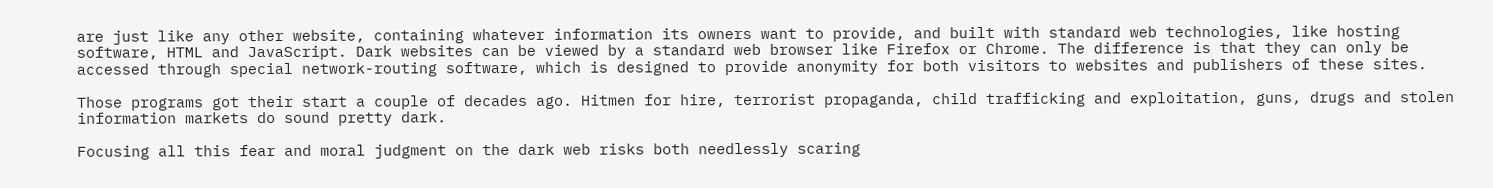are just like any other website, containing whatever information its owners want to provide, and built with standard web technologies, like hosting software, HTML and JavaScript. Dark websites can be viewed by a standard web browser like Firefox or Chrome. The difference is that they can only be accessed through special network-routing software, which is designed to provide anonymity for both visitors to websites and publishers of these sites.

Those programs got their start a couple of decades ago. Hitmen for hire, terrorist propaganda, child trafficking and exploitation, guns, drugs and stolen information markets do sound pretty dark.

Focusing all this fear and moral judgment on the dark web risks both needlessly scaring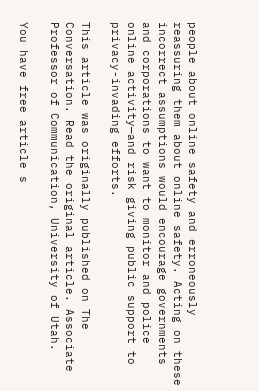people about online safety and erroneously reassuring them about online safety. Acting on these incorrect assumptions would encourage governments and corporations to want to monitor and police online activity—and risk giving public support to privacy-invading efforts.

This article was originally published on The Conversation. Read the original article. Associate Professor of Communication, University of Utah.

You have free article s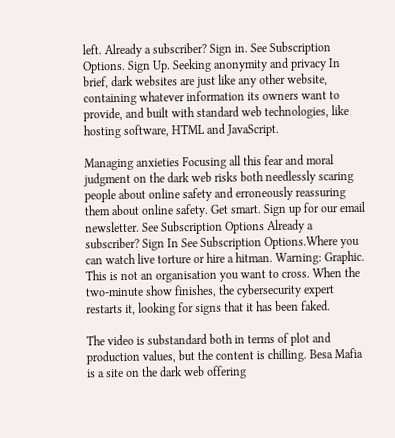left. Already a subscriber? Sign in. See Subscription Options. Sign Up. Seeking anonymity and privacy In brief, dark websites are just like any other website, containing whatever information its owners want to provide, and built with standard web technologies, like hosting software, HTML and JavaScript.

Managing anxieties Focusing all this fear and moral judgment on the dark web risks both needlessly scaring people about online safety and erroneously reassuring them about online safety. Get smart. Sign up for our email newsletter. See Subscription Options Already a subscriber? Sign In See Subscription Options.Where you can watch live torture or hire a hitman. Warning: Graphic. This is not an organisation you want to cross. When the two-minute show finishes, the cybersecurity expert restarts it, looking for signs that it has been faked.

The video is substandard both in terms of plot and production values, but the content is chilling. Besa Mafia is a site on the dark web offering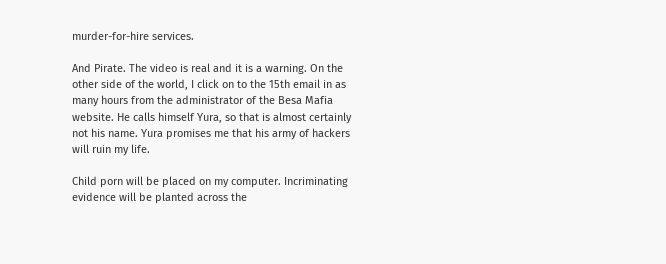murder-for-hire services.

And Pirate. The video is real and it is a warning. On the other side of the world, I click on to the 15th email in as many hours from the administrator of the Besa Mafia website. He calls himself Yura, so that is almost certainly not his name. Yura promises me that his army of hackers will ruin my life.

Child porn will be placed on my computer. Incriminating evidence will be planted across the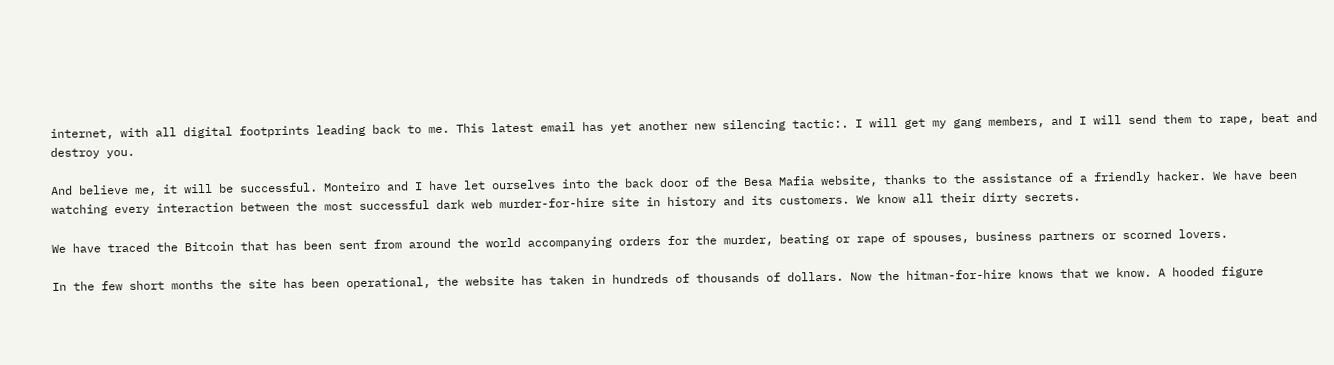internet, with all digital footprints leading back to me. This latest email has yet another new silencing tactic:. I will get my gang members, and I will send them to rape, beat and destroy you.

And believe me, it will be successful. Monteiro and I have let ourselves into the back door of the Besa Mafia website, thanks to the assistance of a friendly hacker. We have been watching every interaction between the most successful dark web murder-for-hire site in history and its customers. We know all their dirty secrets.

We have traced the Bitcoin that has been sent from around the world accompanying orders for the murder, beating or rape of spouses, business partners or scorned lovers.

In the few short months the site has been operational, the website has taken in hundreds of thousands of dollars. Now the hitman-for-hire knows that we know. A hooded figure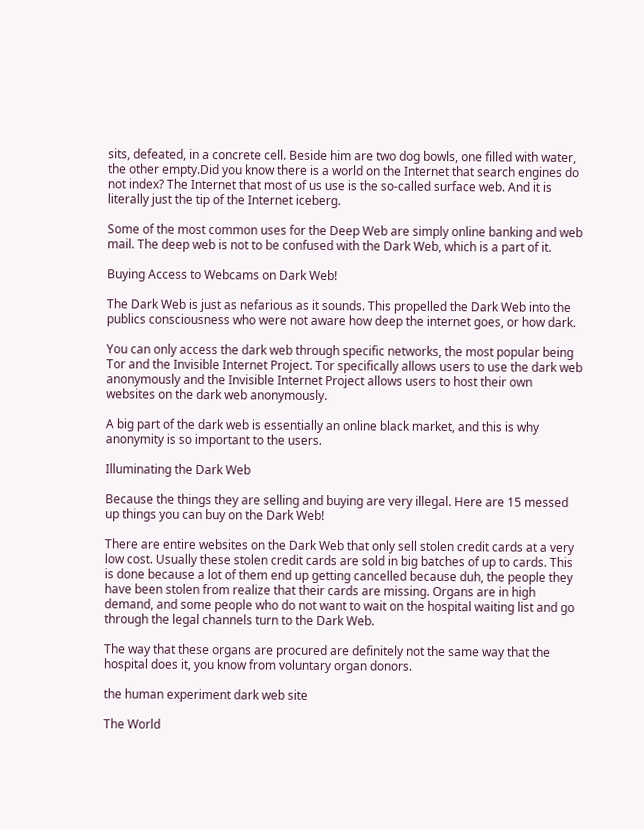sits, defeated, in a concrete cell. Beside him are two dog bowls, one filled with water, the other empty.Did you know there is a world on the Internet that search engines do not index? The Internet that most of us use is the so-called surface web. And it is literally just the tip of the Internet iceberg.

Some of the most common uses for the Deep Web are simply online banking and web mail. The deep web is not to be confused with the Dark Web, which is a part of it.

Buying Access to Webcams on Dark Web!

The Dark Web is just as nefarious as it sounds. This propelled the Dark Web into the publics consciousness who were not aware how deep the internet goes, or how dark.

You can only access the dark web through specific networks, the most popular being Tor and the Invisible Internet Project. Tor specifically allows users to use the dark web anonymously and the Invisible Internet Project allows users to host their own websites on the dark web anonymously.

A big part of the dark web is essentially an online black market, and this is why anonymity is so important to the users.

Illuminating the Dark Web

Because the things they are selling and buying are very illegal. Here are 15 messed up things you can buy on the Dark Web!

There are entire websites on the Dark Web that only sell stolen credit cards at a very low cost. Usually these stolen credit cards are sold in big batches of up to cards. This is done because a lot of them end up getting cancelled because duh, the people they have been stolen from realize that their cards are missing. Organs are in high demand, and some people who do not want to wait on the hospital waiting list and go through the legal channels turn to the Dark Web.

The way that these organs are procured are definitely not the same way that the hospital does it, you know from voluntary organ donors.

the human experiment dark web site

The World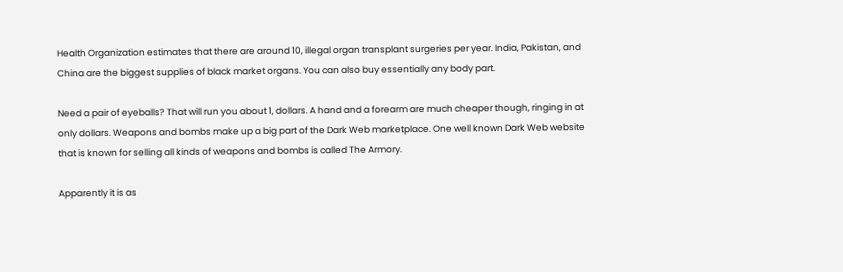Health Organization estimates that there are around 10, illegal organ transplant surgeries per year. India, Pakistan, and China are the biggest supplies of black market organs. You can also buy essentially any body part.

Need a pair of eyeballs? That will run you about 1, dollars. A hand and a forearm are much cheaper though, ringing in at only dollars. Weapons and bombs make up a big part of the Dark Web marketplace. One well known Dark Web website that is known for selling all kinds of weapons and bombs is called The Armory.

Apparently it is as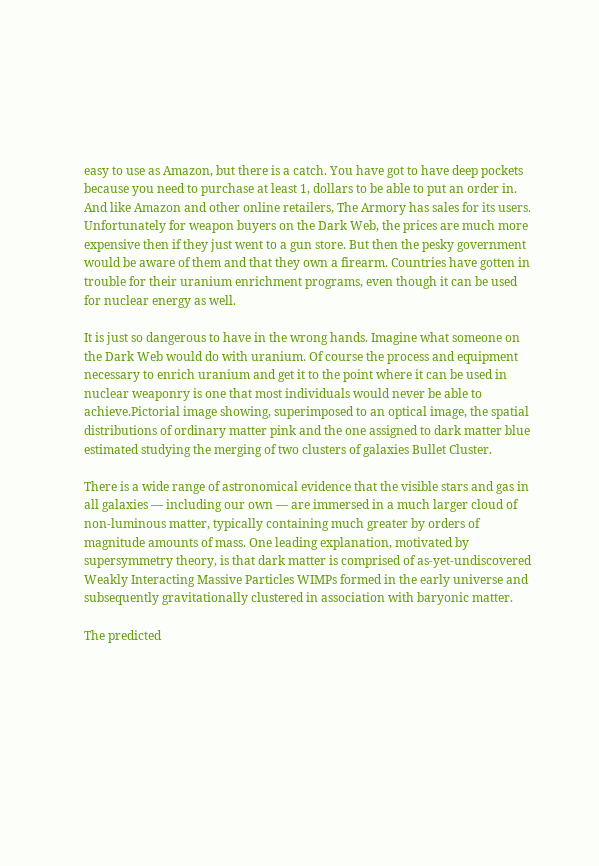easy to use as Amazon, but there is a catch. You have got to have deep pockets because you need to purchase at least 1, dollars to be able to put an order in. And like Amazon and other online retailers, The Armory has sales for its users. Unfortunately for weapon buyers on the Dark Web, the prices are much more expensive then if they just went to a gun store. But then the pesky government would be aware of them and that they own a firearm. Countries have gotten in trouble for their uranium enrichment programs, even though it can be used for nuclear energy as well.

It is just so dangerous to have in the wrong hands. Imagine what someone on the Dark Web would do with uranium. Of course the process and equipment necessary to enrich uranium and get it to the point where it can be used in nuclear weaponry is one that most individuals would never be able to achieve.Pictorial image showing, superimposed to an optical image, the spatial distributions of ordinary matter pink and the one assigned to dark matter blue estimated studying the merging of two clusters of galaxies Bullet Cluster.

There is a wide range of astronomical evidence that the visible stars and gas in all galaxies — including our own — are immersed in a much larger cloud of non-luminous matter, typically containing much greater by orders of magnitude amounts of mass. One leading explanation, motivated by supersymmetry theory, is that dark matter is comprised of as-yet-undiscovered Weakly Interacting Massive Particles WIMPs formed in the early universe and subsequently gravitationally clustered in association with baryonic matter.

The predicted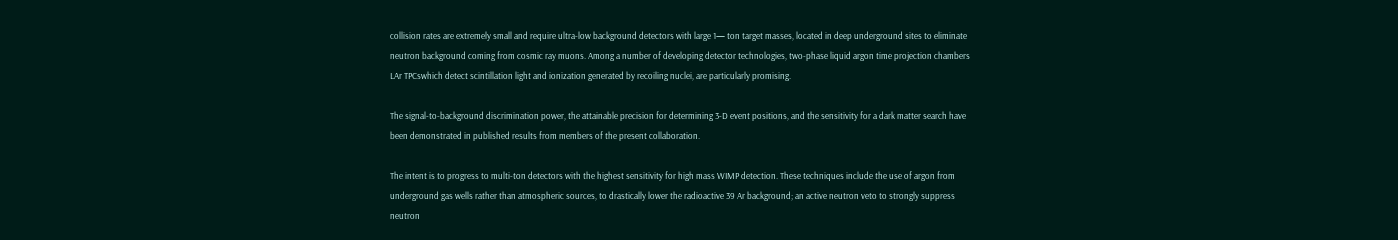collision rates are extremely small and require ultra-low background detectors with large 1— ton target masses, located in deep underground sites to eliminate neutron background coming from cosmic ray muons. Among a number of developing detector technologies, two-phase liquid argon time projection chambers LAr TPCswhich detect scintillation light and ionization generated by recoiling nuclei, are particularly promising.

The signal-to-background discrimination power, the attainable precision for determining 3-D event positions, and the sensitivity for a dark matter search have been demonstrated in published results from members of the present collaboration.

The intent is to progress to multi-ton detectors with the highest sensitivity for high mass WIMP detection. These techniques include the use of argon from underground gas wells rather than atmospheric sources, to drastically lower the radioactive 39 Ar background; an active neutron veto to strongly suppress neutron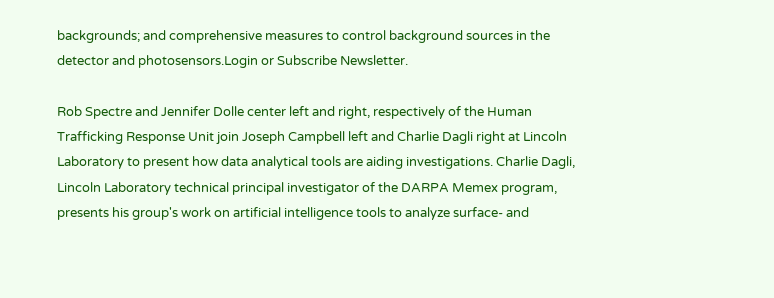backgrounds; and comprehensive measures to control background sources in the detector and photosensors.Login or Subscribe Newsletter.

Rob Spectre and Jennifer Dolle center left and right, respectively of the Human Trafficking Response Unit join Joseph Campbell left and Charlie Dagli right at Lincoln Laboratory to present how data analytical tools are aiding investigations. Charlie Dagli, Lincoln Laboratory technical principal investigator of the DARPA Memex program, presents his group's work on artificial intelligence tools to analyze surface- and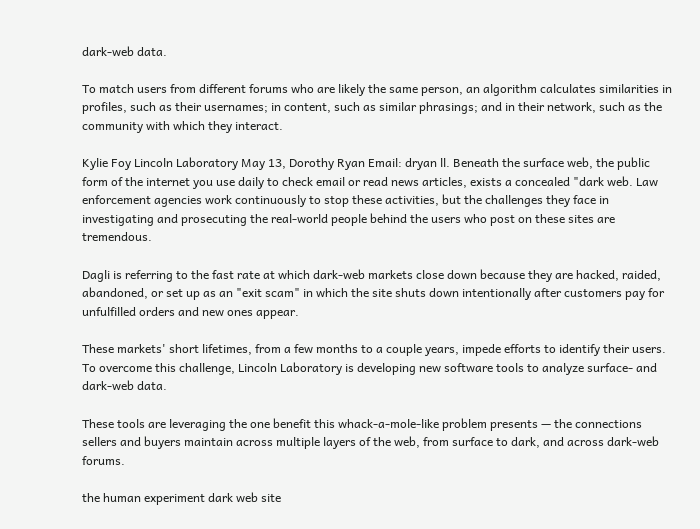dark-web data.

To match users from different forums who are likely the same person, an algorithm calculates similarities in profiles, such as their usernames; in content, such as similar phrasings; and in their network, such as the community with which they interact.

Kylie Foy Lincoln Laboratory May 13, Dorothy Ryan Email: dryan ll. Beneath the surface web, the public form of the internet you use daily to check email or read news articles, exists a concealed "dark web. Law enforcement agencies work continuously to stop these activities, but the challenges they face in investigating and prosecuting the real-world people behind the users who post on these sites are tremendous.

Dagli is referring to the fast rate at which dark-web markets close down because they are hacked, raided, abandoned, or set up as an "exit scam" in which the site shuts down intentionally after customers pay for unfulfilled orders and new ones appear.

These markets' short lifetimes, from a few months to a couple years, impede efforts to identify their users. To overcome this challenge, Lincoln Laboratory is developing new software tools to analyze surface- and dark-web data.

These tools are leveraging the one benefit this whack-a-mole-like problem presents — the connections sellers and buyers maintain across multiple layers of the web, from surface to dark, and across dark-web forums.

the human experiment dark web site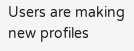Users are making new profiles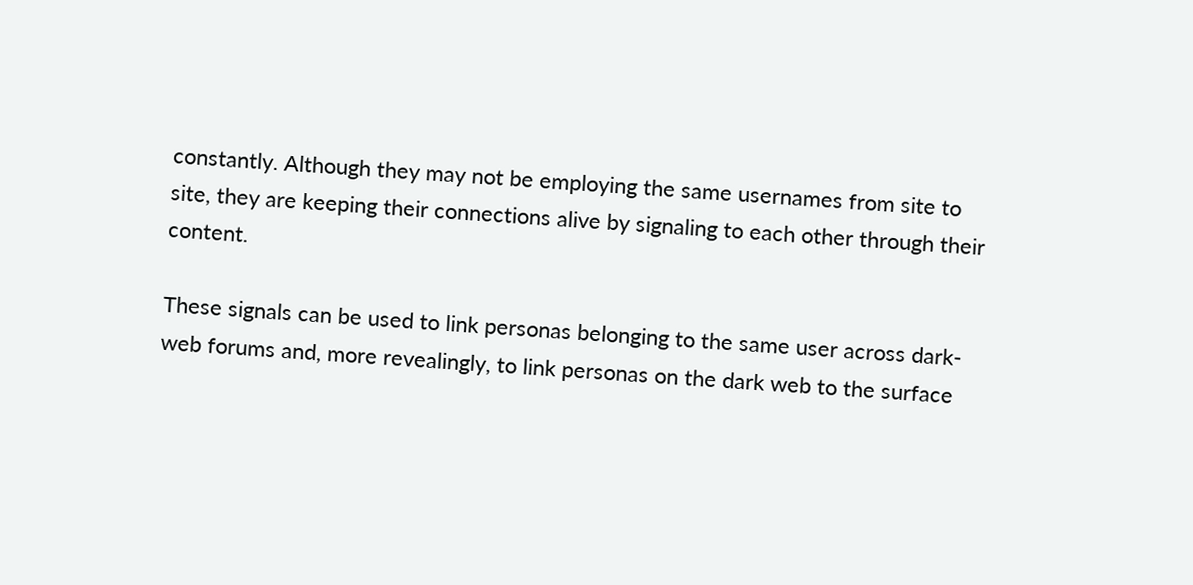constantly. Although they may not be employing the same usernames from site to site, they are keeping their connections alive by signaling to each other through their content.

These signals can be used to link personas belonging to the same user across dark-web forums and, more revealingly, to link personas on the dark web to the surface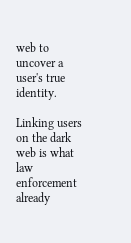web to uncover a user's true identity.

Linking users on the dark web is what law enforcement already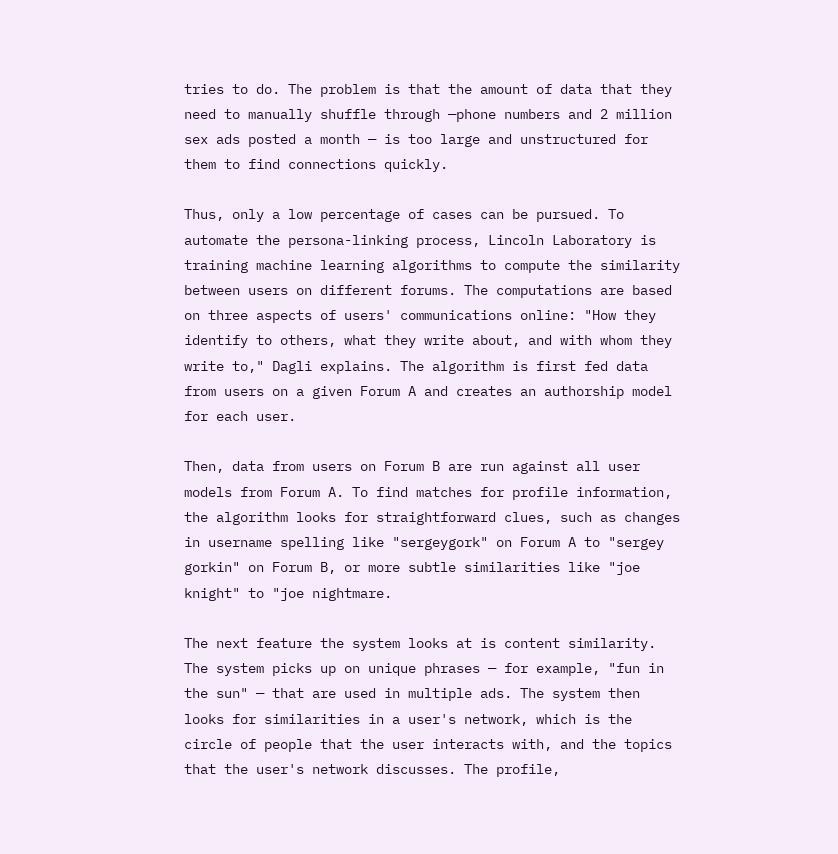tries to do. The problem is that the amount of data that they need to manually shuffle through —phone numbers and 2 million sex ads posted a month — is too large and unstructured for them to find connections quickly.

Thus, only a low percentage of cases can be pursued. To automate the persona-linking process, Lincoln Laboratory is training machine learning algorithms to compute the similarity between users on different forums. The computations are based on three aspects of users' communications online: "How they identify to others, what they write about, and with whom they write to," Dagli explains. The algorithm is first fed data from users on a given Forum A and creates an authorship model for each user.

Then, data from users on Forum B are run against all user models from Forum A. To find matches for profile information, the algorithm looks for straightforward clues, such as changes in username spelling like "sergeygork" on Forum A to "sergey gorkin" on Forum B, or more subtle similarities like "joe knight" to "joe nightmare.

The next feature the system looks at is content similarity. The system picks up on unique phrases — for example, "fun in the sun" — that are used in multiple ads. The system then looks for similarities in a user's network, which is the circle of people that the user interacts with, and the topics that the user's network discusses. The profile,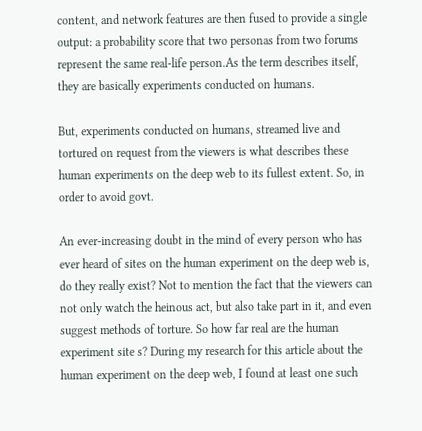content, and network features are then fused to provide a single output: a probability score that two personas from two forums represent the same real-life person.As the term describes itself, they are basically experiments conducted on humans.

But, experiments conducted on humans, streamed live and tortured on request from the viewers is what describes these human experiments on the deep web to its fullest extent. So, in order to avoid govt.

An ever-increasing doubt in the mind of every person who has ever heard of sites on the human experiment on the deep web is, do they really exist? Not to mention the fact that the viewers can not only watch the heinous act, but also take part in it, and even suggest methods of torture. So how far real are the human experiment site s? During my research for this article about the human experiment on the deep web, I found at least one such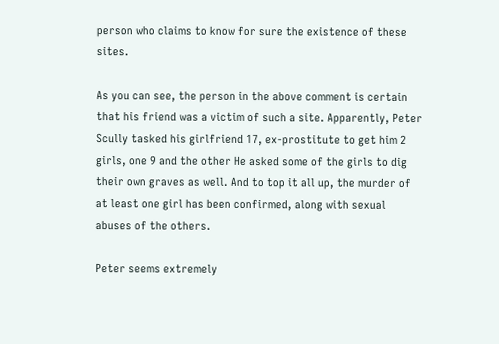person who claims to know for sure the existence of these sites.

As you can see, the person in the above comment is certain that his friend was a victim of such a site. Apparently, Peter Scully tasked his girlfriend 17, ex-prostitute to get him 2 girls, one 9 and the other He asked some of the girls to dig their own graves as well. And to top it all up, the murder of at least one girl has been confirmed, along with sexual abuses of the others.

Peter seems extremely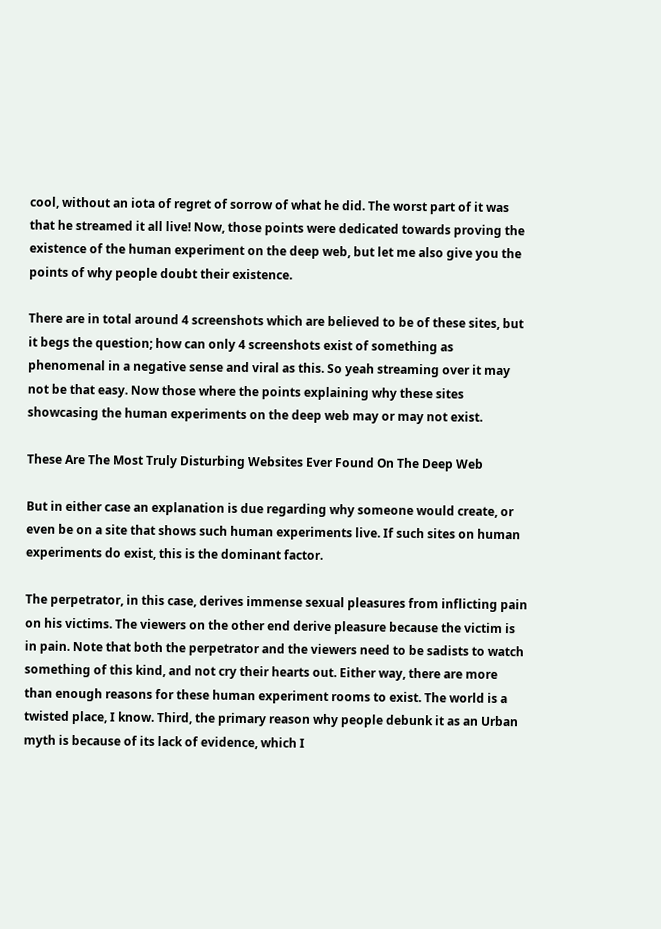cool, without an iota of regret of sorrow of what he did. The worst part of it was that he streamed it all live! Now, those points were dedicated towards proving the existence of the human experiment on the deep web, but let me also give you the points of why people doubt their existence.

There are in total around 4 screenshots which are believed to be of these sites, but it begs the question; how can only 4 screenshots exist of something as phenomenal in a negative sense and viral as this. So yeah streaming over it may not be that easy. Now those where the points explaining why these sites showcasing the human experiments on the deep web may or may not exist.

These Are The Most Truly Disturbing Websites Ever Found On The Deep Web

But in either case an explanation is due regarding why someone would create, or even be on a site that shows such human experiments live. If such sites on human experiments do exist, this is the dominant factor.

The perpetrator, in this case, derives immense sexual pleasures from inflicting pain on his victims. The viewers on the other end derive pleasure because the victim is in pain. Note that both the perpetrator and the viewers need to be sadists to watch something of this kind, and not cry their hearts out. Either way, there are more than enough reasons for these human experiment rooms to exist. The world is a twisted place, I know. Third, the primary reason why people debunk it as an Urban myth is because of its lack of evidence, which I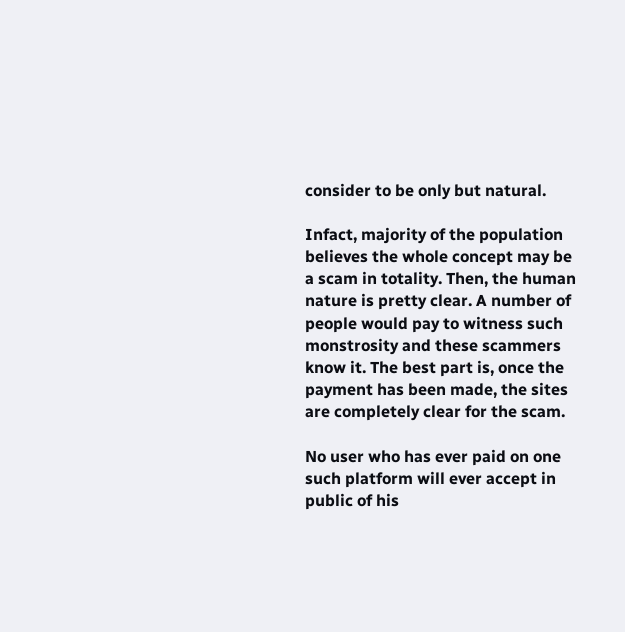consider to be only but natural.

Infact, majority of the population believes the whole concept may be a scam in totality. Then, the human nature is pretty clear. A number of people would pay to witness such monstrosity and these scammers know it. The best part is, once the payment has been made, the sites are completely clear for the scam.

No user who has ever paid on one such platform will ever accept in public of his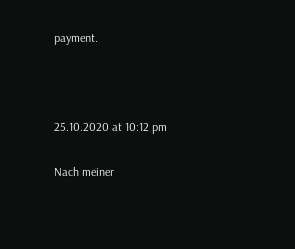payment.



25.10.2020 at 10:12 pm

Nach meiner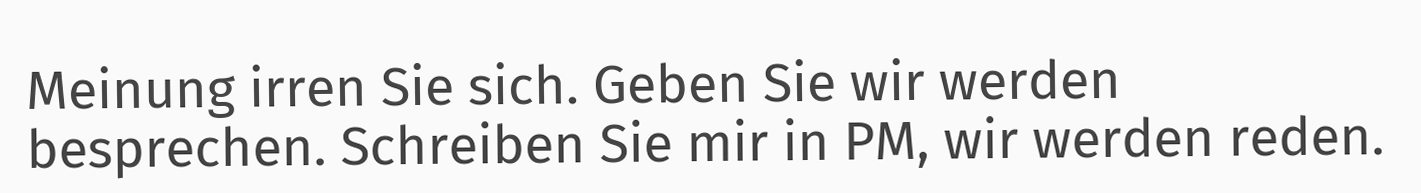Meinung irren Sie sich. Geben Sie wir werden besprechen. Schreiben Sie mir in PM, wir werden reden.